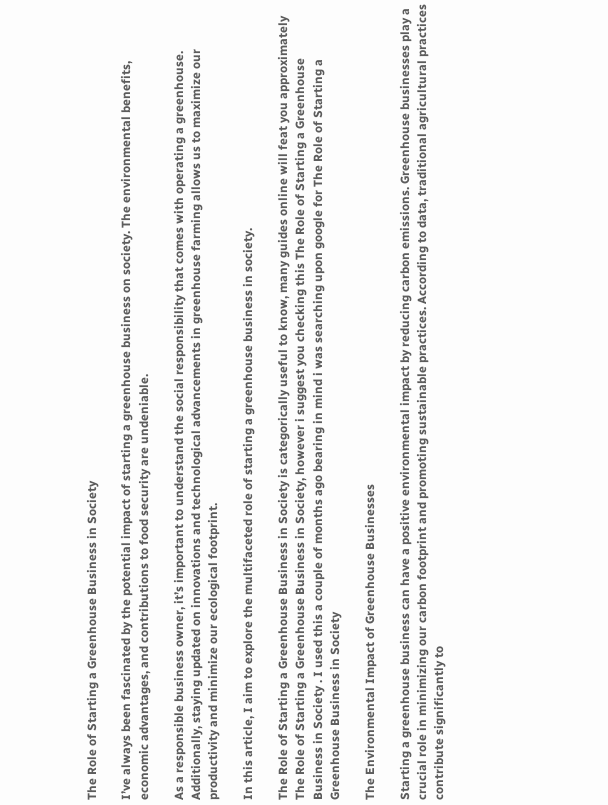The Role of Starting a Greenhouse Business in Society

I’ve always been fascinated by the potential impact of starting a greenhouse business on society. The environmental benefits, economic advantages, and contributions to food security are undeniable.

As a responsible business owner, it’s important to understand the social responsibility that comes with operating a greenhouse. Additionally, staying updated on innovations and technological advancements in greenhouse farming allows us to maximize our productivity and minimize our ecological footprint.

In this article, I aim to explore the multifaceted role of starting a greenhouse business in society.

The Role of Starting a Greenhouse Business in Society is categorically useful to know, many guides online will feat you approximately The Role of Starting a Greenhouse Business in Society, however i suggest you checking this The Role of Starting a Greenhouse Business in Society . I used this a couple of months ago bearing in mind i was searching upon google for The Role of Starting a Greenhouse Business in Society

The Environmental Impact of Greenhouse Businesses

Starting a greenhouse business can have a positive environmental impact by reducing carbon emissions. Greenhouse businesses play a crucial role in minimizing our carbon footprint and promoting sustainable practices. According to data, traditional agricultural practices contribute significantly to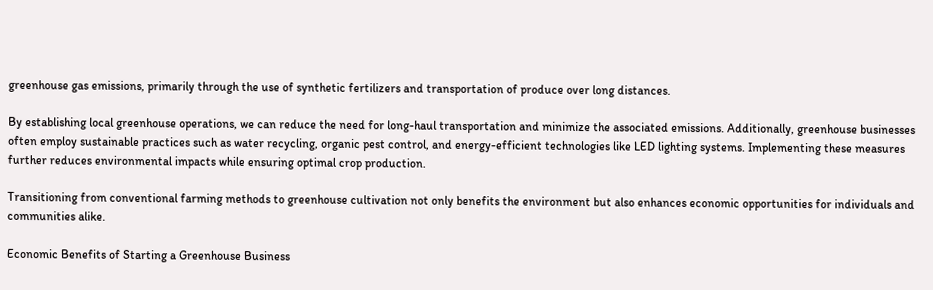greenhouse gas emissions, primarily through the use of synthetic fertilizers and transportation of produce over long distances.

By establishing local greenhouse operations, we can reduce the need for long-haul transportation and minimize the associated emissions. Additionally, greenhouse businesses often employ sustainable practices such as water recycling, organic pest control, and energy-efficient technologies like LED lighting systems. Implementing these measures further reduces environmental impacts while ensuring optimal crop production.

Transitioning from conventional farming methods to greenhouse cultivation not only benefits the environment but also enhances economic opportunities for individuals and communities alike.

Economic Benefits of Starting a Greenhouse Business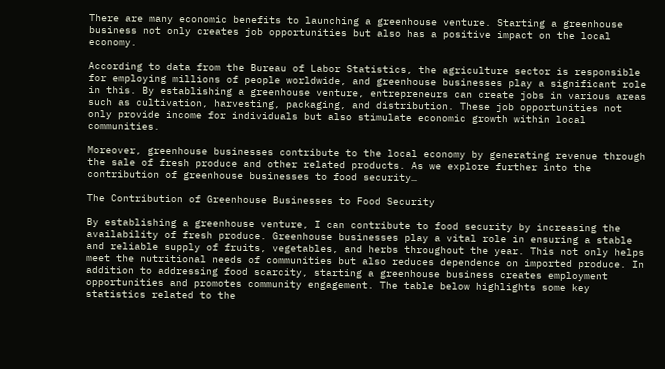There are many economic benefits to launching a greenhouse venture. Starting a greenhouse business not only creates job opportunities but also has a positive impact on the local economy.

According to data from the Bureau of Labor Statistics, the agriculture sector is responsible for employing millions of people worldwide, and greenhouse businesses play a significant role in this. By establishing a greenhouse venture, entrepreneurs can create jobs in various areas such as cultivation, harvesting, packaging, and distribution. These job opportunities not only provide income for individuals but also stimulate economic growth within local communities.

Moreover, greenhouse businesses contribute to the local economy by generating revenue through the sale of fresh produce and other related products. As we explore further into the contribution of greenhouse businesses to food security…

The Contribution of Greenhouse Businesses to Food Security

By establishing a greenhouse venture, I can contribute to food security by increasing the availability of fresh produce. Greenhouse businesses play a vital role in ensuring a stable and reliable supply of fruits, vegetables, and herbs throughout the year. This not only helps meet the nutritional needs of communities but also reduces dependence on imported produce. In addition to addressing food scarcity, starting a greenhouse business creates employment opportunities and promotes community engagement. The table below highlights some key statistics related to the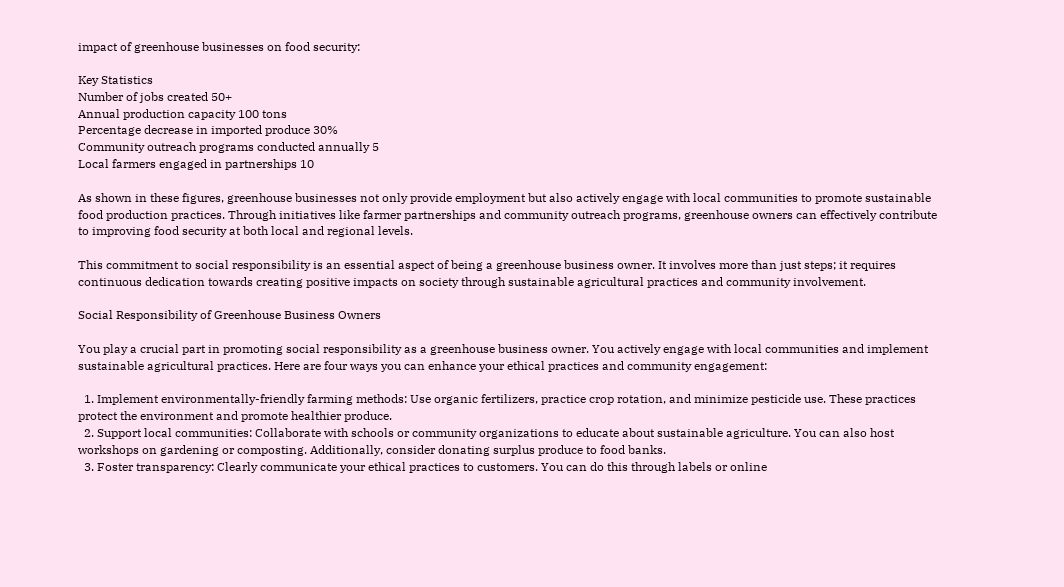impact of greenhouse businesses on food security:

Key Statistics
Number of jobs created 50+
Annual production capacity 100 tons
Percentage decrease in imported produce 30%
Community outreach programs conducted annually 5
Local farmers engaged in partnerships 10

As shown in these figures, greenhouse businesses not only provide employment but also actively engage with local communities to promote sustainable food production practices. Through initiatives like farmer partnerships and community outreach programs, greenhouse owners can effectively contribute to improving food security at both local and regional levels.

This commitment to social responsibility is an essential aspect of being a greenhouse business owner. It involves more than just steps; it requires continuous dedication towards creating positive impacts on society through sustainable agricultural practices and community involvement.

Social Responsibility of Greenhouse Business Owners

You play a crucial part in promoting social responsibility as a greenhouse business owner. You actively engage with local communities and implement sustainable agricultural practices. Here are four ways you can enhance your ethical practices and community engagement:

  1. Implement environmentally-friendly farming methods: Use organic fertilizers, practice crop rotation, and minimize pesticide use. These practices protect the environment and promote healthier produce.
  2. Support local communities: Collaborate with schools or community organizations to educate about sustainable agriculture. You can also host workshops on gardening or composting. Additionally, consider donating surplus produce to food banks.
  3. Foster transparency: Clearly communicate your ethical practices to customers. You can do this through labels or online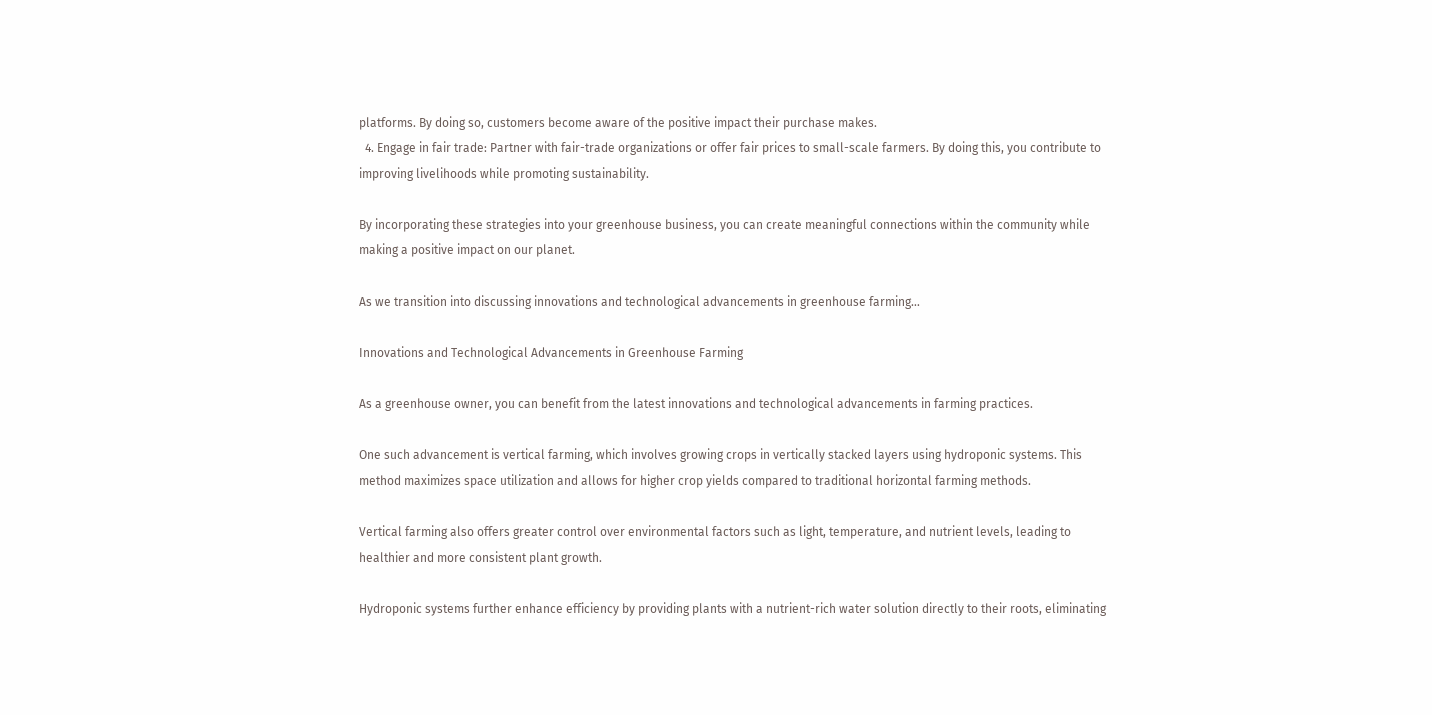platforms. By doing so, customers become aware of the positive impact their purchase makes.
  4. Engage in fair trade: Partner with fair-trade organizations or offer fair prices to small-scale farmers. By doing this, you contribute to improving livelihoods while promoting sustainability.

By incorporating these strategies into your greenhouse business, you can create meaningful connections within the community while making a positive impact on our planet.

As we transition into discussing innovations and technological advancements in greenhouse farming…

Innovations and Technological Advancements in Greenhouse Farming

As a greenhouse owner, you can benefit from the latest innovations and technological advancements in farming practices.

One such advancement is vertical farming, which involves growing crops in vertically stacked layers using hydroponic systems. This method maximizes space utilization and allows for higher crop yields compared to traditional horizontal farming methods.

Vertical farming also offers greater control over environmental factors such as light, temperature, and nutrient levels, leading to healthier and more consistent plant growth.

Hydroponic systems further enhance efficiency by providing plants with a nutrient-rich water solution directly to their roots, eliminating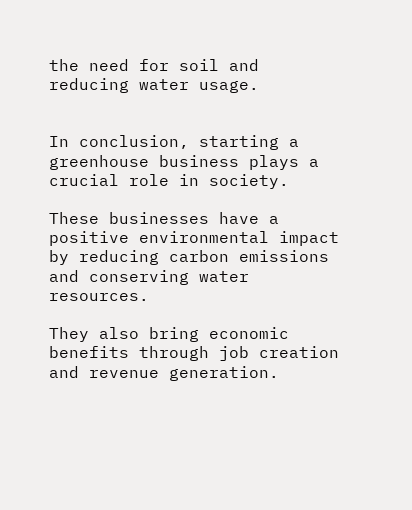the need for soil and reducing water usage.


In conclusion, starting a greenhouse business plays a crucial role in society.

These businesses have a positive environmental impact by reducing carbon emissions and conserving water resources.

They also bring economic benefits through job creation and revenue generation.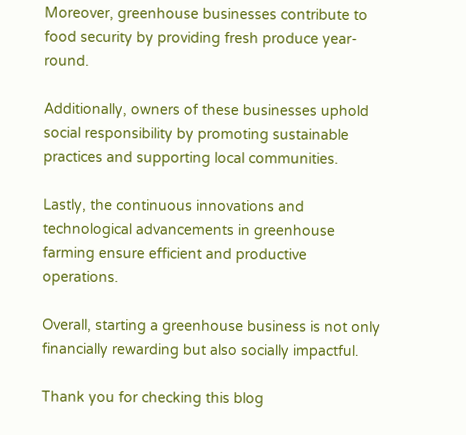Moreover, greenhouse businesses contribute to food security by providing fresh produce year-round.

Additionally, owners of these businesses uphold social responsibility by promoting sustainable practices and supporting local communities.

Lastly, the continuous innovations and technological advancements in greenhouse farming ensure efficient and productive operations.

Overall, starting a greenhouse business is not only financially rewarding but also socially impactful.

Thank you for checking this blog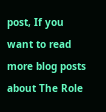post, If you want to read more blog posts about The Role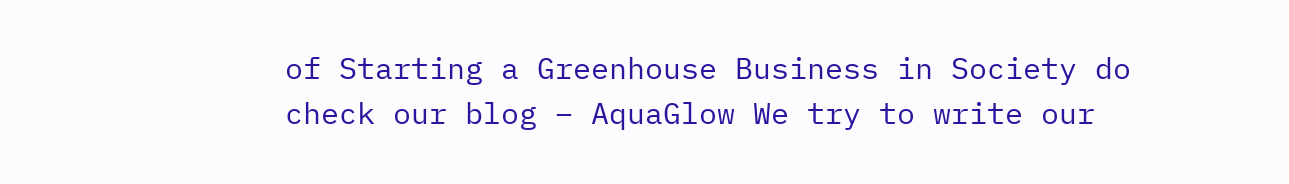of Starting a Greenhouse Business in Society do check our blog – AquaGlow We try to write our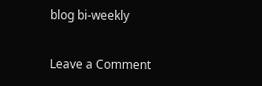blog bi-weekly

Leave a Comment